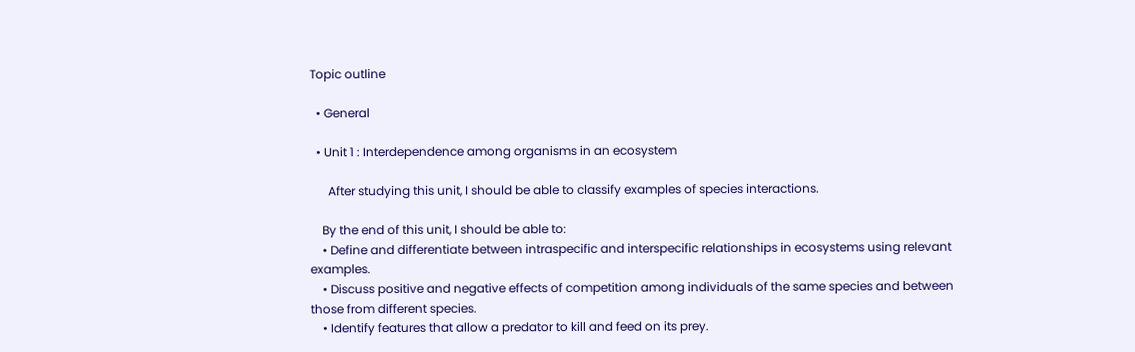Topic outline

  • General

  • Unit 1 : Interdependence among organisms in an ecosystem

      After studying this unit, I should be able to classify examples of species interactions.

    By the end of this unit, I should be able to:
    • Define and differentiate between intraspecific and interspecific relationships in ecosystems using relevant examples.
    • Discuss positive and negative effects of competition among individuals of the same species and between those from different species.
    • Identify features that allow a predator to kill and feed on its prey.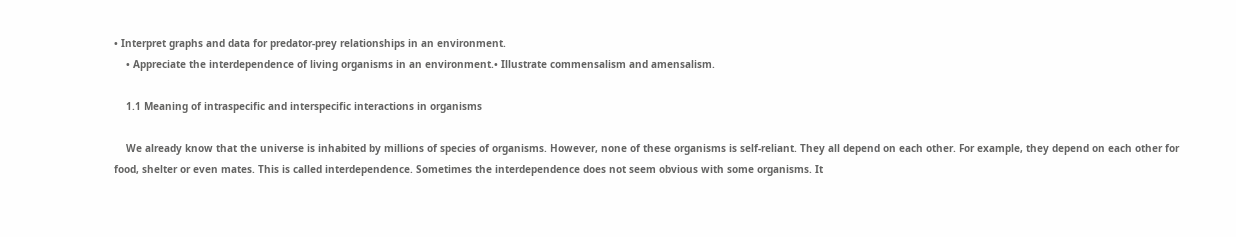• Interpret graphs and data for predator-prey relationships in an environment.
    • Appreciate the interdependence of living organisms in an environment.• Illustrate commensalism and amensalism.

    1.1 Meaning of intraspecific and interspecific interactions in organisms

    We already know that the universe is inhabited by millions of species of organisms. However, none of these organisms is self-reliant. They all depend on each other. For example, they depend on each other for food, shelter or even mates. This is called interdependence. Sometimes the interdependence does not seem obvious with some organisms. It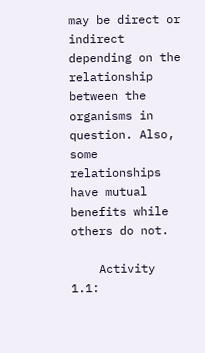may be direct or indirect depending on the relationship between the organisms in question. Also, some relationships have mutual benefits while others do not.

    Activity 1.1: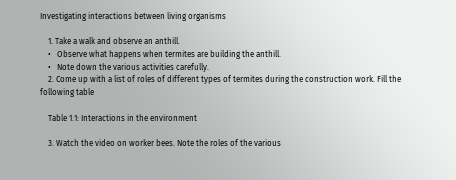Investigating interactions between living organisms

    1. Take a walk and observe an anthill.
    •   Observe what happens when termites are building the anthill.
    •   Note down the various activities carefully.
    2. Come up with a list of roles of different types of termites during the construction work. Fill the following table

    Table 1.1: Interactions in the environment

    3. Watch the video on worker bees. Note the roles of the various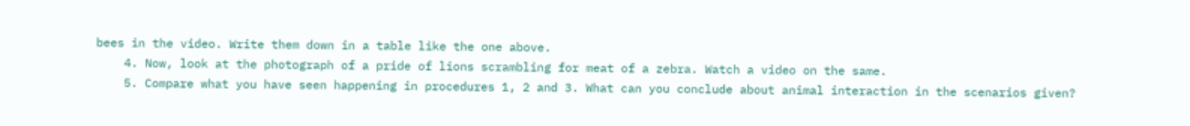bees in the video. Write them down in a table like the one above.
    4. Now, look at the photograph of a pride of lions scrambling for meat of a zebra. Watch a video on the same.
    5. Compare what you have seen happening in procedures 1, 2 and 3. What can you conclude about animal interaction in the scenarios given?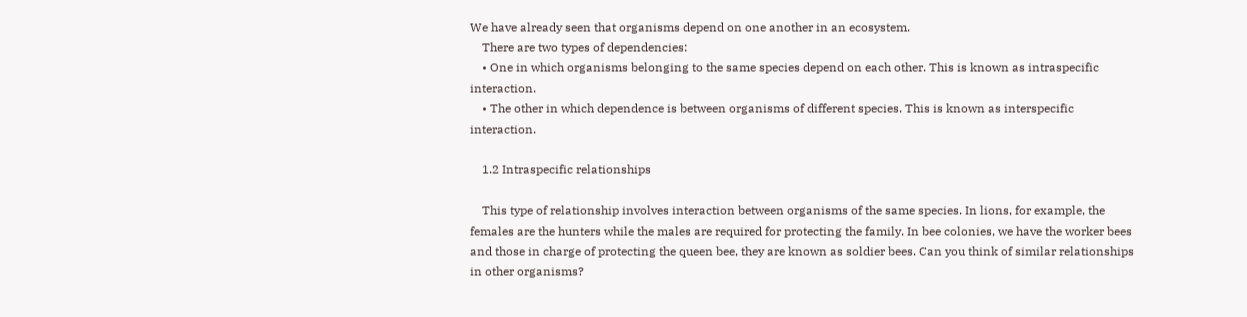We have already seen that organisms depend on one another in an ecosystem.
    There are two types of dependencies:
    • One in which organisms belonging to the same species depend on each other. This is known as intraspecific interaction.
    • The other in which dependence is between organisms of different species. This is known as interspecific interaction.

    1.2 Intraspecific relationships

    This type of relationship involves interaction between organisms of the same species. In lions, for example, the females are the hunters while the males are required for protecting the family. In bee colonies, we have the worker bees and those in charge of protecting the queen bee, they are known as soldier bees. Can you think of similar relationships in other organisms?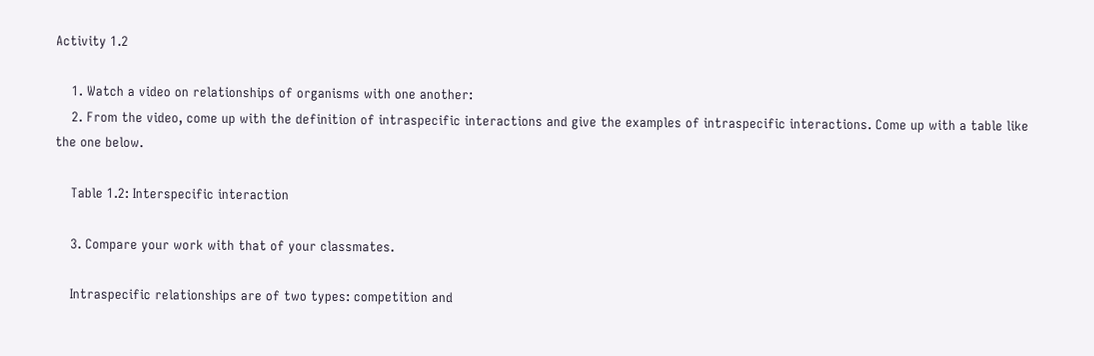Activity 1.2

    1. Watch a video on relationships of organisms with one another:
    2. From the video, come up with the definition of intraspecific interactions and give the examples of intraspecific interactions. Come up with a table like the one below.

    Table 1.2: Interspecific interaction

    3. Compare your work with that of your classmates.

    Intraspecific relationships are of two types: competition and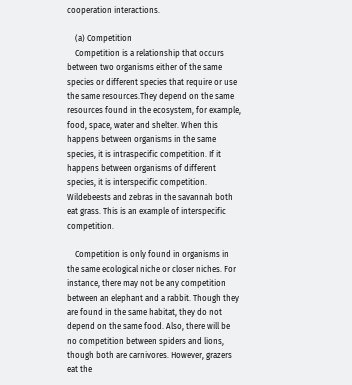cooperation interactions.

    (a) Competition
    Competition is a relationship that occurs between two organisms either of the same species or different species that require or use the same resources.They depend on the same resources found in the ecosystem, for example, food, space, water and shelter. When this happens between organisms in the same species, it is intraspecific competition. If it happens between organisms of different species, it is interspecific competition. Wildebeests and zebras in the savannah both eat grass. This is an example of interspecific competition.

    Competition is only found in organisms in the same ecological niche or closer niches. For instance, there may not be any competition between an elephant and a rabbit. Though they are found in the same habitat, they do not depend on the same food. Also, there will be no competition between spiders and lions, though both are carnivores. However, grazers eat the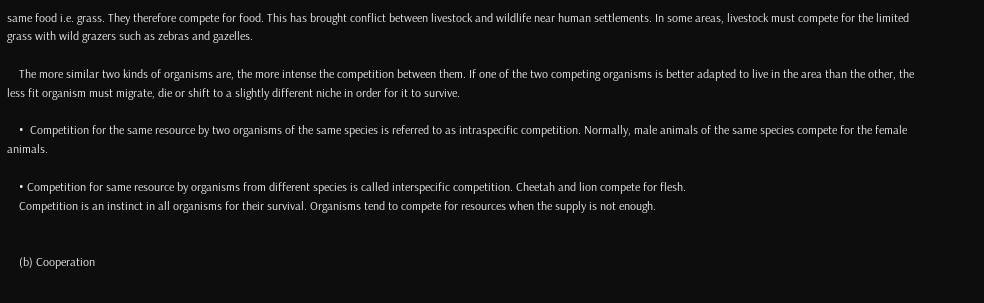same food i.e. grass. They therefore compete for food. This has brought conflict between livestock and wildlife near human settlements. In some areas, livestock must compete for the limited grass with wild grazers such as zebras and gazelles.

    The more similar two kinds of organisms are, the more intense the competition between them. If one of the two competing organisms is better adapted to live in the area than the other, the less fit organism must migrate, die or shift to a slightly different niche in order for it to survive.

    •  Competition for the same resource by two organisms of the same species is referred to as intraspecific competition. Normally, male animals of the same species compete for the female animals.

    • Competition for same resource by organisms from different species is called interspecific competition. Cheetah and lion compete for flesh.
    Competition is an instinct in all organisms for their survival. Organisms tend to compete for resources when the supply is not enough.


    (b) Cooperation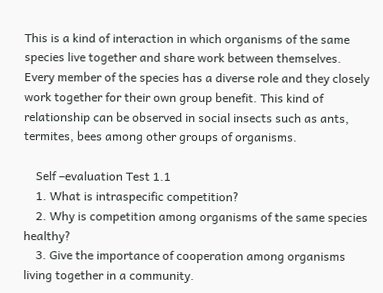This is a kind of interaction in which organisms of the same species live together and share work between themselves. Every member of the species has a diverse role and they closely work together for their own group benefit. This kind of relationship can be observed in social insects such as ants, termites, bees among other groups of organisms.

    Self –evaluation Test 1.1
    1. What is intraspecific competition?
    2. Why is competition among organisms of the same species healthy?
    3. Give the importance of cooperation among organisms living together in a community.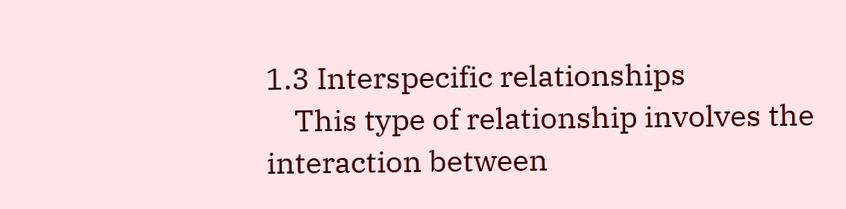1.3 Interspecific relationships
    This type of relationship involves the interaction between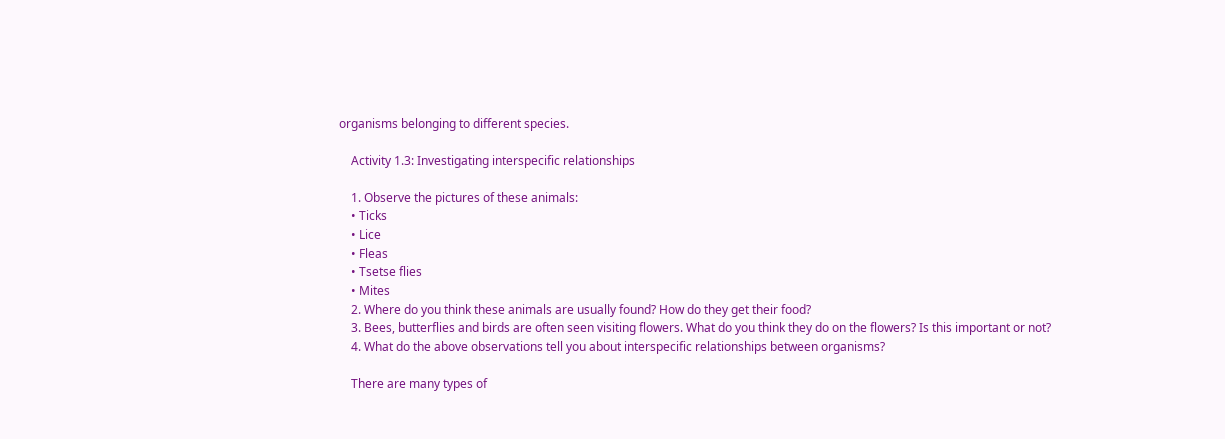organisms belonging to different species.

    Activity 1.3: Investigating interspecific relationships

    1. Observe the pictures of these animals:
    • Ticks
    • Lice
    • Fleas
    • Tsetse flies
    • Mites
    2. Where do you think these animals are usually found? How do they get their food?
    3. Bees, butterflies and birds are often seen visiting flowers. What do you think they do on the flowers? Is this important or not?
    4. What do the above observations tell you about interspecific relationships between organisms?

    There are many types of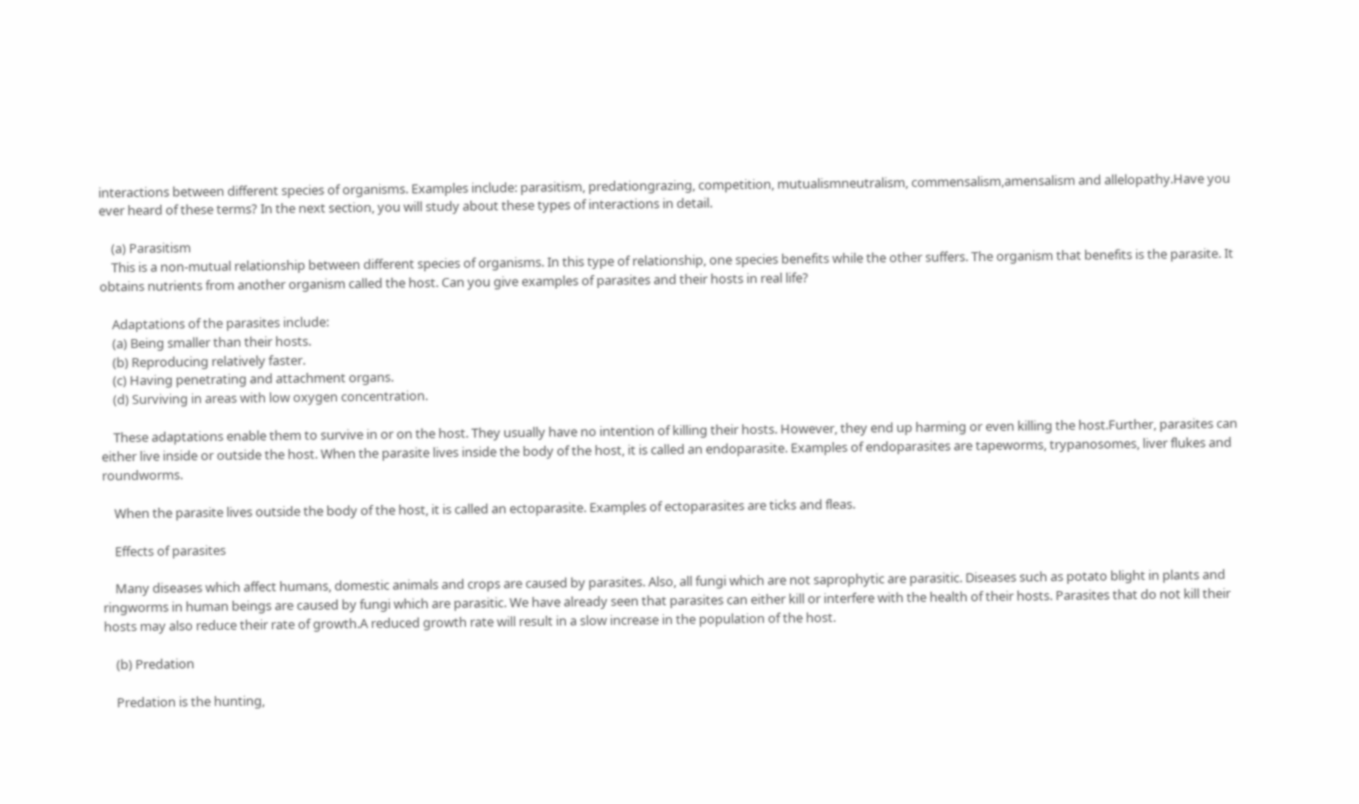interactions between different species of organisms. Examples include: parasitism, predationgrazing, competition, mutualismneutralism, commensalism,amensalism and allelopathy.Have you ever heard of these terms? In the next section, you will study about these types of interactions in detail.

    (a) Parasitism
    This is a non-mutual relationship between different species of organisms. In this type of relationship, one species benefits while the other suffers. The organism that benefits is the parasite. It obtains nutrients from another organism called the host. Can you give examples of parasites and their hosts in real life?

    Adaptations of the parasites include:
    (a) Being smaller than their hosts.
    (b) Reproducing relatively faster.
    (c) Having penetrating and attachment organs.
    (d) Surviving in areas with low oxygen concentration.

    These adaptations enable them to survive in or on the host. They usually have no intention of killing their hosts. However, they end up harming or even killing the host.Further, parasites can either live inside or outside the host. When the parasite lives inside the body of the host, it is called an endoparasite. Examples of endoparasites are tapeworms, trypanosomes, liver flukes and roundworms.

    When the parasite lives outside the body of the host, it is called an ectoparasite. Examples of ectoparasites are ticks and fleas.

    Effects of parasites

    Many diseases which affect humans, domestic animals and crops are caused by parasites. Also, all fungi which are not saprophytic are parasitic. Diseases such as potato blight in plants and ringworms in human beings are caused by fungi which are parasitic. We have already seen that parasites can either kill or interfere with the health of their hosts. Parasites that do not kill their hosts may also reduce their rate of growth.A reduced growth rate will result in a slow increase in the population of the host.

    (b) Predation

    Predation is the hunting,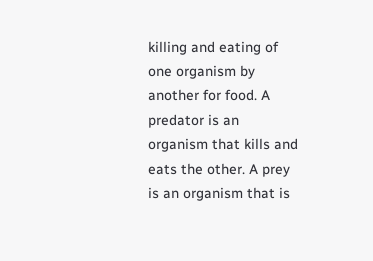killing and eating of one organism by another for food. A predator is an organism that kills and eats the other. A prey is an organism that is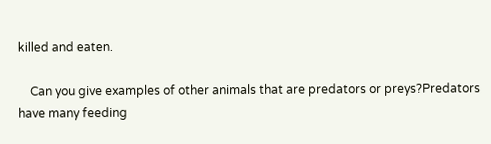killed and eaten.

    Can you give examples of other animals that are predators or preys?Predators have many feeding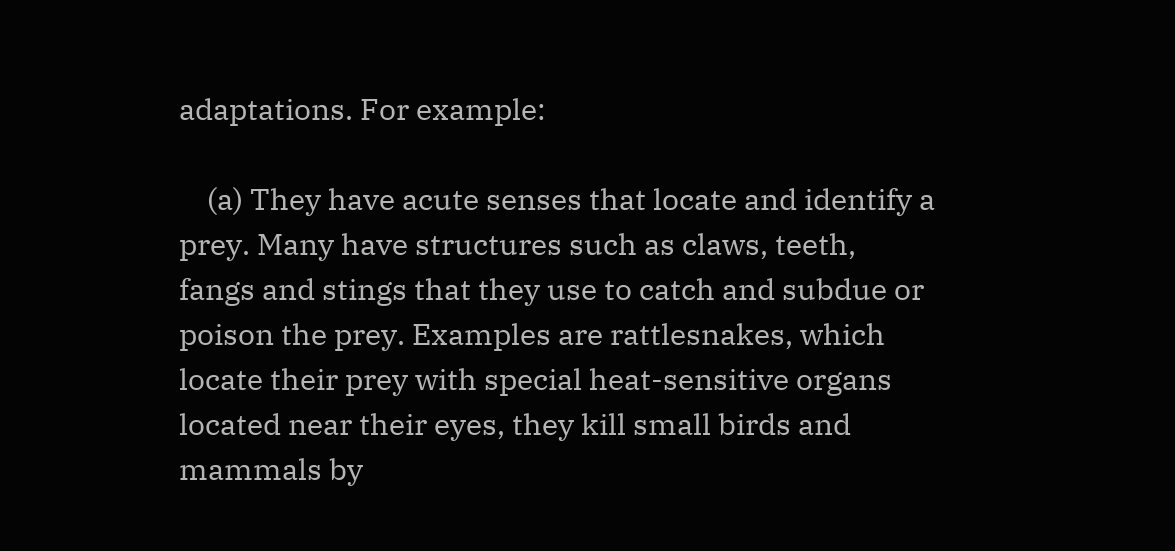adaptations. For example:

    (a) They have acute senses that locate and identify a prey. Many have structures such as claws, teeth, fangs and stings that they use to catch and subdue or poison the prey. Examples are rattlesnakes, which locate their prey with special heat-sensitive organs located near their eyes, they kill small birds and mammals by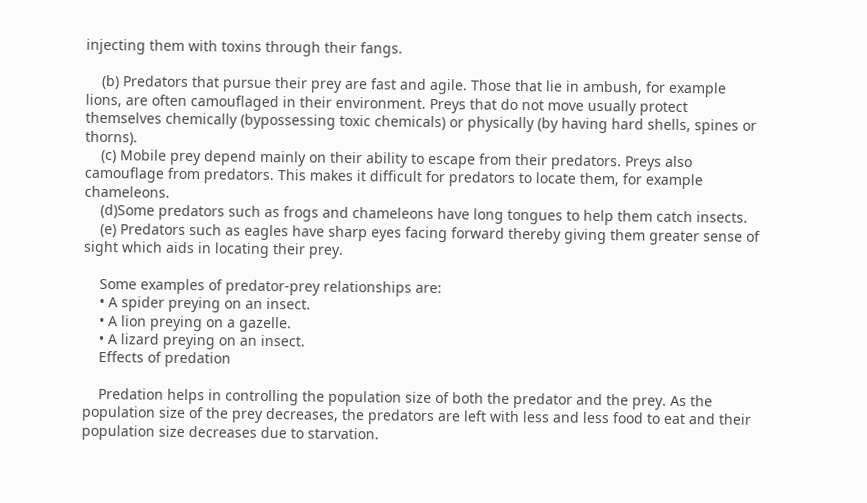injecting them with toxins through their fangs.

    (b) Predators that pursue their prey are fast and agile. Those that lie in ambush, for example lions, are often camouflaged in their environment. Preys that do not move usually protect themselves chemically (bypossessing toxic chemicals) or physically (by having hard shells, spines or thorns).
    (c) Mobile prey depend mainly on their ability to escape from their predators. Preys also camouflage from predators. This makes it difficult for predators to locate them, for example chameleons.
    (d)Some predators such as frogs and chameleons have long tongues to help them catch insects.
    (e) Predators such as eagles have sharp eyes facing forward thereby giving them greater sense of sight which aids in locating their prey.

    Some examples of predator-prey relationships are:
    • A spider preying on an insect.
    • A lion preying on a gazelle.
    • A lizard preying on an insect.
    Effects of predation

    Predation helps in controlling the population size of both the predator and the prey. As the population size of the prey decreases, the predators are left with less and less food to eat and their population size decreases due to starvation.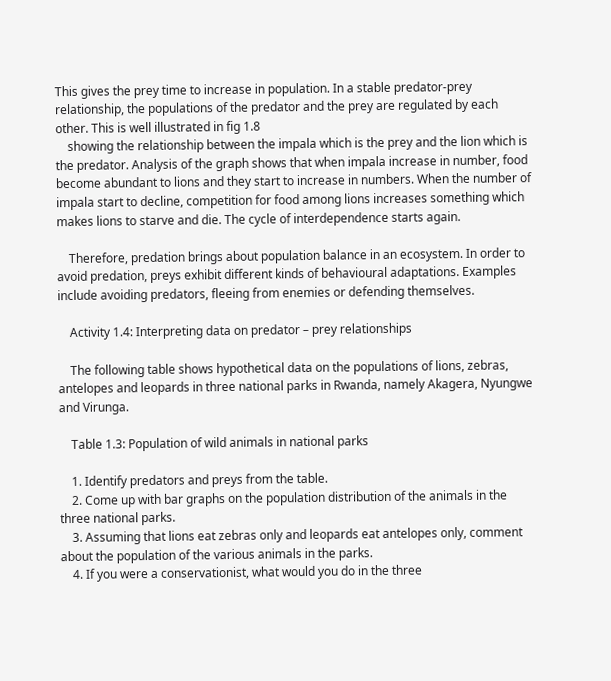This gives the prey time to increase in population. In a stable predator-prey relationship, the populations of the predator and the prey are regulated by each other. This is well illustrated in fig 1.8
    showing the relationship between the impala which is the prey and the lion which is the predator. Analysis of the graph shows that when impala increase in number, food become abundant to lions and they start to increase in numbers. When the number of impala start to decline, competition for food among lions increases something which makes lions to starve and die. The cycle of interdependence starts again.

    Therefore, predation brings about population balance in an ecosystem. In order to avoid predation, preys exhibit different kinds of behavioural adaptations. Examples include avoiding predators, fleeing from enemies or defending themselves.

    Activity 1.4: Interpreting data on predator – prey relationships

    The following table shows hypothetical data on the populations of lions, zebras, antelopes and leopards in three national parks in Rwanda, namely Akagera, Nyungwe and Virunga.

    Table 1.3: Population of wild animals in national parks

    1. Identify predators and preys from the table.
    2. Come up with bar graphs on the population distribution of the animals in the three national parks.
    3. Assuming that lions eat zebras only and leopards eat antelopes only, comment about the population of the various animals in the parks.
    4. If you were a conservationist, what would you do in the three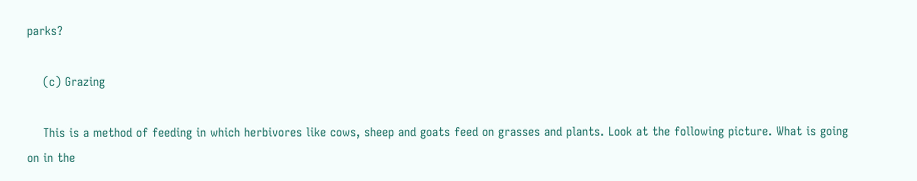parks?

    (c) Grazing

    This is a method of feeding in which herbivores like cows, sheep and goats feed on grasses and plants. Look at the following picture. What is going on in the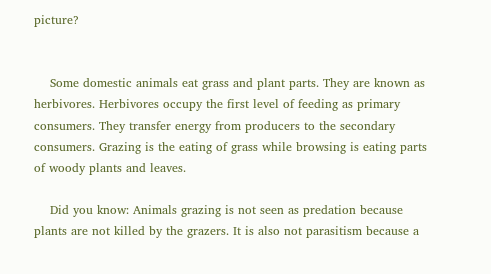picture?


    Some domestic animals eat grass and plant parts. They are known as herbivores. Herbivores occupy the first level of feeding as primary consumers. They transfer energy from producers to the secondary consumers. Grazing is the eating of grass while browsing is eating parts of woody plants and leaves.

    Did you know: Animals grazing is not seen as predation because plants are not killed by the grazers. It is also not parasitism because a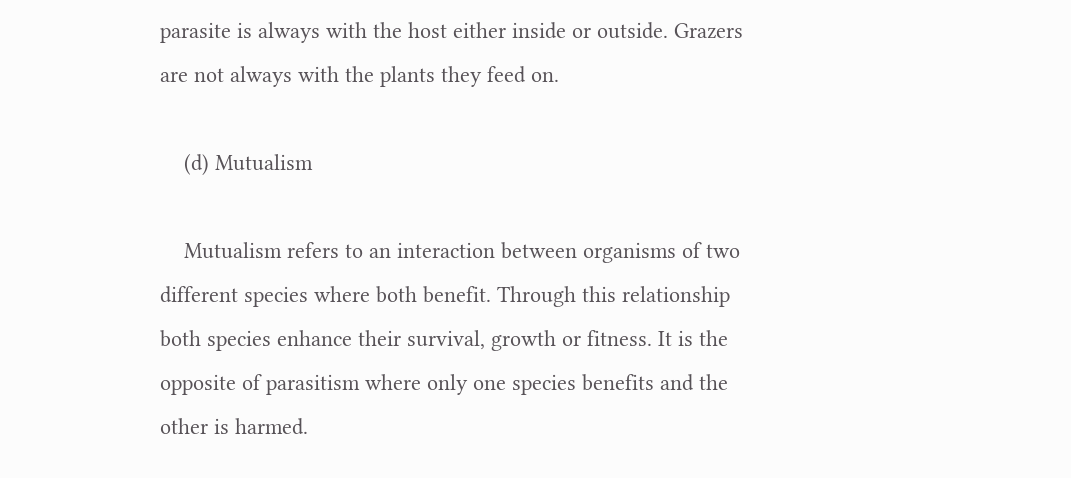parasite is always with the host either inside or outside. Grazers are not always with the plants they feed on.

    (d) Mutualism

    Mutualism refers to an interaction between organisms of two different species where both benefit. Through this relationship both species enhance their survival, growth or fitness. It is the opposite of parasitism where only one species benefits and the other is harmed.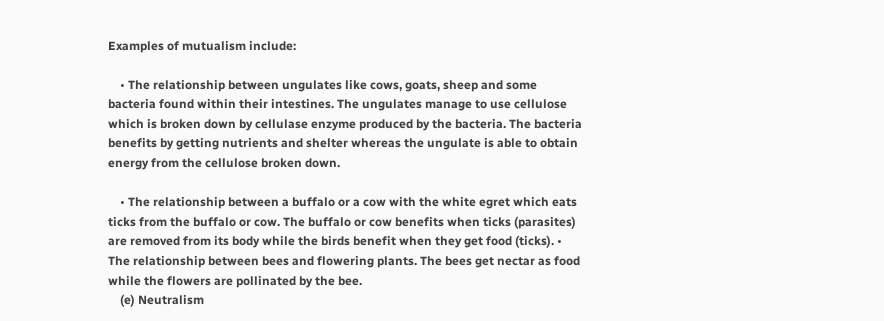Examples of mutualism include:

    • The relationship between ungulates like cows, goats, sheep and some bacteria found within their intestines. The ungulates manage to use cellulose which is broken down by cellulase enzyme produced by the bacteria. The bacteria benefits by getting nutrients and shelter whereas the ungulate is able to obtain energy from the cellulose broken down.

    • The relationship between a buffalo or a cow with the white egret which eats ticks from the buffalo or cow. The buffalo or cow benefits when ticks (parasites) are removed from its body while the birds benefit when they get food (ticks). • The relationship between bees and flowering plants. The bees get nectar as food while the flowers are pollinated by the bee.
    (e) Neutralism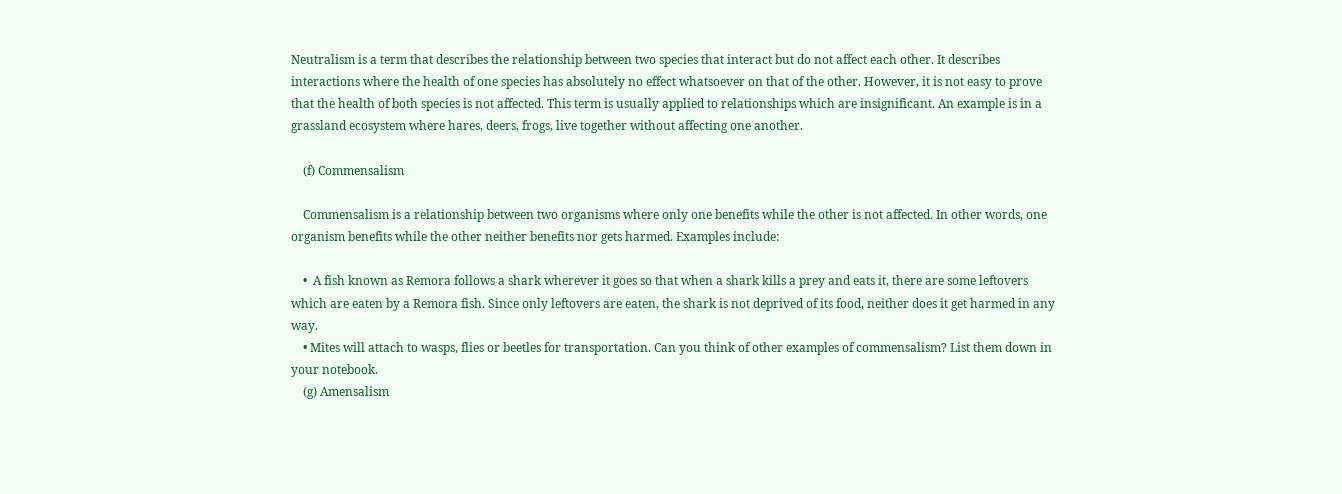Neutralism is a term that describes the relationship between two species that interact but do not affect each other. It describes interactions where the health of one species has absolutely no effect whatsoever on that of the other. However, it is not easy to prove that the health of both species is not affected. This term is usually applied to relationships which are insignificant. An example is in a grassland ecosystem where hares, deers, frogs, live together without affecting one another.

    (f) Commensalism

    Commensalism is a relationship between two organisms where only one benefits while the other is not affected. In other words, one organism benefits while the other neither benefits nor gets harmed. Examples include:

    •  A fish known as Remora follows a shark wherever it goes so that when a shark kills a prey and eats it, there are some leftovers which are eaten by a Remora fish. Since only leftovers are eaten, the shark is not deprived of its food, neither does it get harmed in any way.
    • Mites will attach to wasps, flies or beetles for transportation. Can you think of other examples of commensalism? List them down in your notebook.
    (g) Amensalism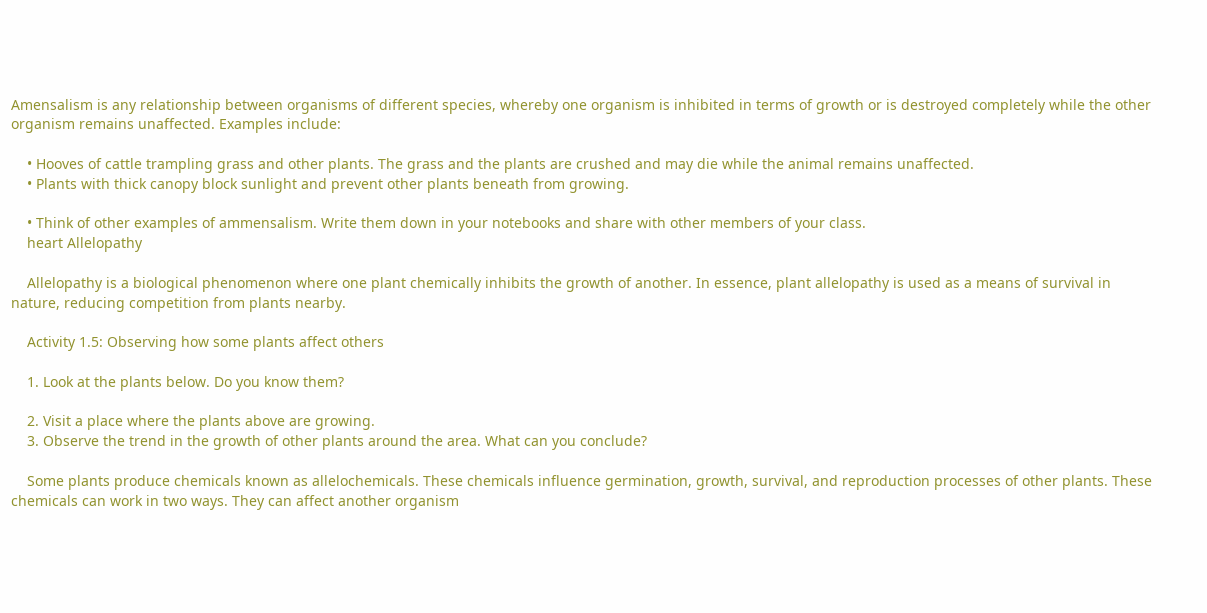Amensalism is any relationship between organisms of different species, whereby one organism is inhibited in terms of growth or is destroyed completely while the other organism remains unaffected. Examples include:

    • Hooves of cattle trampling grass and other plants. The grass and the plants are crushed and may die while the animal remains unaffected.
    • Plants with thick canopy block sunlight and prevent other plants beneath from growing.

    • Think of other examples of ammensalism. Write them down in your notebooks and share with other members of your class.
    heart Allelopathy

    Allelopathy is a biological phenomenon where one plant chemically inhibits the growth of another. In essence, plant allelopathy is used as a means of survival in nature, reducing competition from plants nearby.

    Activity 1.5: Observing how some plants affect others

    1. Look at the plants below. Do you know them?

    2. Visit a place where the plants above are growing.
    3. Observe the trend in the growth of other plants around the area. What can you conclude?

    Some plants produce chemicals known as allelochemicals. These chemicals influence germination, growth, survival, and reproduction processes of other plants. These chemicals can work in two ways. They can affect another organism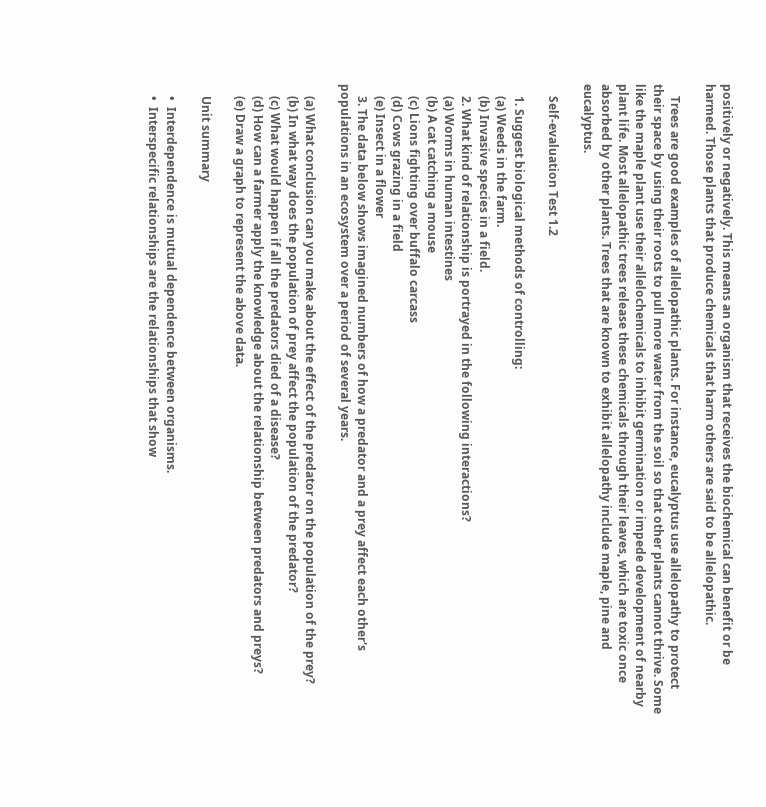positively or negatively. This means an organism that receives the biochemical can benefit or be harmed. Those plants that produce chemicals that harm others are said to be allelopathic.

    Trees are good examples of allelopathic plants. For instance, eucalyptus use allelopathy to protect their space by using their roots to pull more water from the soil so that other plants cannot thrive. Some like the maple plant use their allelochemicals to inhibit germination or impede development of nearby plant life. Most allelopathic trees release these chemicals through their leaves, which are toxic once absorbed by other plants. Trees that are known to exhibit allelopathy include maple, pine and eucalyptus.

    Self-evaluation Test 1.2

    1. Suggest biological methods of controlling:
    (a) Weeds in the farm.
    (b) Invasive species in a field.
    2. What kind of relationship is portrayed in the following interactions?
    (a) Worms in human intestines
    (b) A cat catching a mouse
    (c) Lions fighting over buffalo carcass
    (d) Cows grazing in a field
    (e) Insect in a flower
    3. The data below shows imagined numbers of how a predator and a prey affect each other's populations in an ecosystem over a period of several years.

    (a) What conclusion can you make about the effect of the predator on the population of the prey?
    (b) In what way does the population of prey affect the population of the predator?
    (c) What would happen if all the predators died of a disease?
    (d) How can a farmer apply the knowledge about the relationship between predators and preys?
    (e) Draw a graph to represent the above data.

    Unit summary

    •  Interdependence is mutual dependence between organisms.
    •  Interspecific relationships are the relationships that show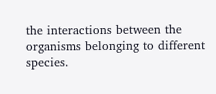the interactions between the organisms belonging to different species.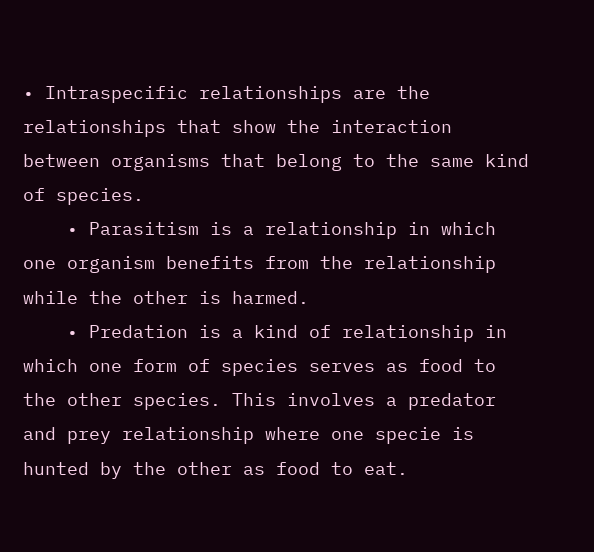• Intraspecific relationships are the relationships that show the interaction between organisms that belong to the same kind of species.
    • Parasitism is a relationship in which one organism benefits from the relationship while the other is harmed.
    • Predation is a kind of relationship in which one form of species serves as food to the other species. This involves a predator and prey relationship where one specie is hunted by the other as food to eat.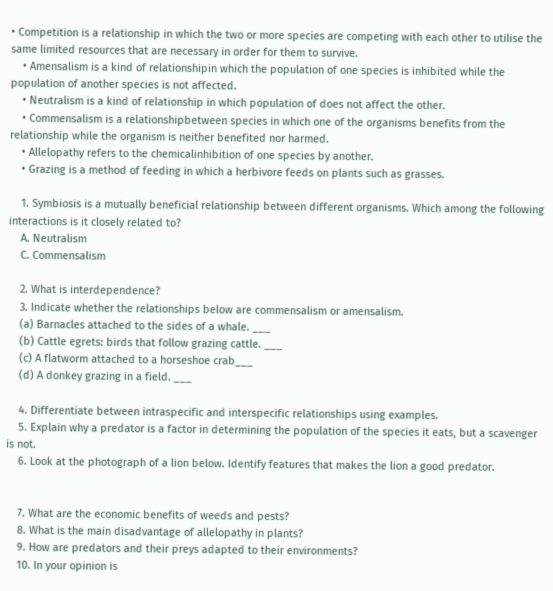• Competition is a relationship in which the two or more species are competing with each other to utilise the same limited resources that are necessary in order for them to survive.
    • Amensalism is a kind of relationshipin which the population of one species is inhibited while the population of another species is not affected.
    • Neutralism is a kind of relationship in which population of does not affect the other.
    • Commensalism is a relationshipbetween species in which one of the organisms benefits from the relationship while the organism is neither benefited nor harmed.
    • Allelopathy refers to the chemicalinhibition of one species by another.
    • Grazing is a method of feeding in which a herbivore feeds on plants such as grasses.

    1. Symbiosis is a mutually beneficial relationship between different organisms. Which among the following interactions is it closely related to?
    A. Neutralism
    C. Commensalism

    2. What is interdependence?
    3. Indicate whether the relationships below are commensalism or amensalism.
    (a) Barnacles attached to the sides of a whale. ___
    (b) Cattle egrets: birds that follow grazing cattle. ___
    (c) A flatworm attached to a horseshoe crab___
    (d) A donkey grazing in a field. ___

    4. Differentiate between intraspecific and interspecific relationships using examples.
    5. Explain why a predator is a factor in determining the population of the species it eats, but a scavenger is not.
    6. Look at the photograph of a lion below. Identify features that makes the lion a good predator.


    7. What are the economic benefits of weeds and pests?
    8. What is the main disadvantage of allelopathy in plants?
    9. How are predators and their preys adapted to their environments?
    10. In your opinion is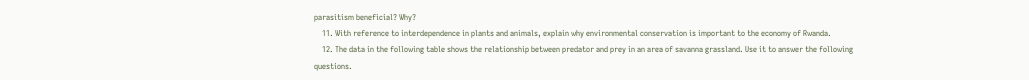parasitism beneficial? Why?
    11. With reference to interdependence in plants and animals, explain why environmental conservation is important to the economy of Rwanda.
    12. The data in the following table shows the relationship between predator and prey in an area of savanna grassland. Use it to answer the following questions.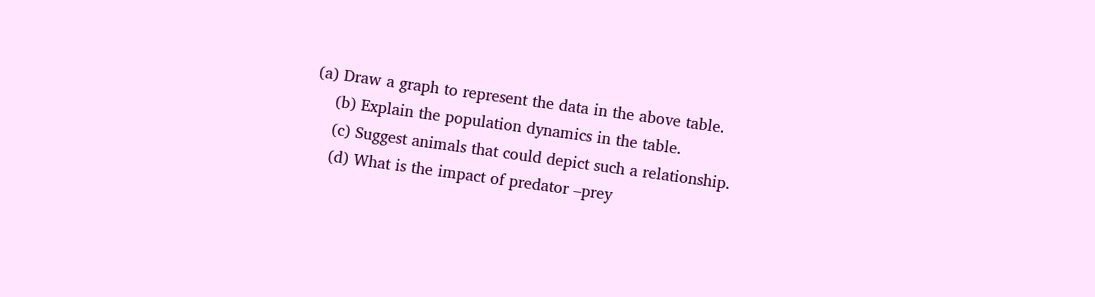(a) Draw a graph to represent the data in the above table.
    (b) Explain the population dynamics in the table.
    (c) Suggest animals that could depict such a relationship.
    (d) What is the impact of predator –prey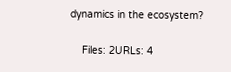dynamics in the ecosystem?

    Files: 2URLs: 4